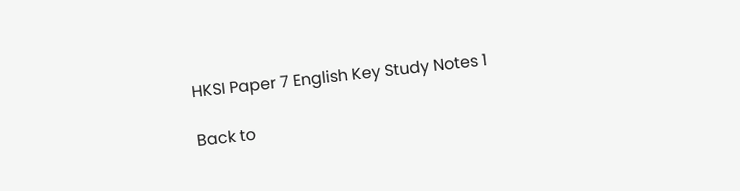HKSI Paper 7 English Key Study Notes 1

Back to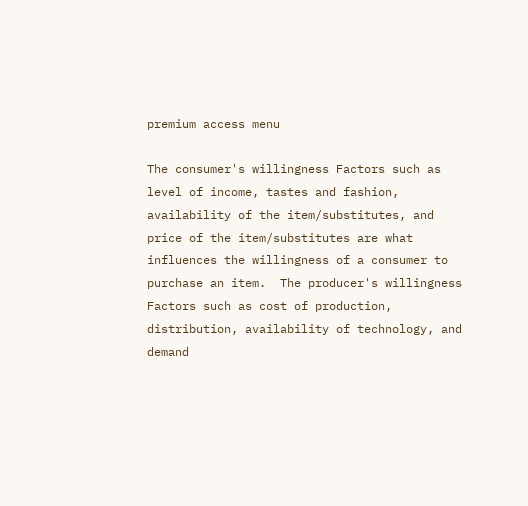premium access menu

The consumer's willingness Factors such as level of income, tastes and fashion, availability of the item/substitutes, and price of the item/substitutes are what influences the willingness of a consumer to purchase an item.  The producer's willingness Factors such as cost of production, distribution, availability of technology, and demand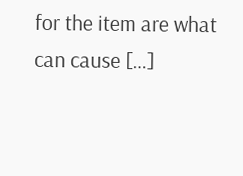for the item are what can cause […]